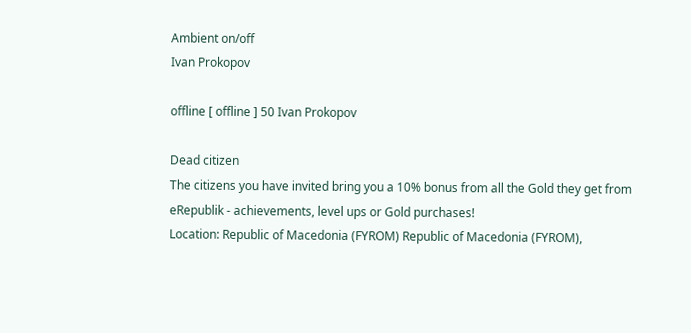Ambient on/off
Ivan Prokopov

offline [ offline ] 50 Ivan Prokopov

Dead citizen
The citizens you have invited bring you a 10% bonus from all the Gold they get from eRepublik - achievements, level ups or Gold purchases!
Location: Republic of Macedonia (FYROM) Republic of Macedonia (FYROM),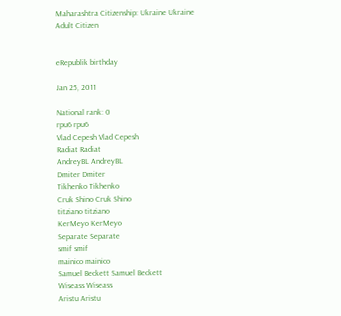Maharashtra Citizenship: Ukraine Ukraine
Adult Citizen


eRepublik birthday

Jan 25, 2011

National rank: 0
rpu6 rpu6
Vlad Cepesh Vlad Cepesh
Radiat Radiat
AndreyBL AndreyBL
Dmiter Dmiter
Tikhenko Tikhenko
Cruk Shino Cruk Shino
titziano titziano
KerMeyo KerMeyo
Separate Separate
smif smif
mainico mainico
Samuel Beckett Samuel Beckett
Wiseass Wiseass
Aristu Aristu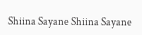Shiina Sayane Shiina Sayane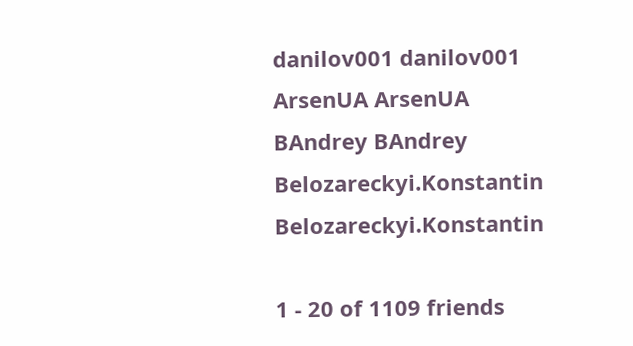danilov001 danilov001
ArsenUA ArsenUA
BAndrey BAndrey
Belozareckyi.Konstantin Belozareckyi.Konstantin

1 - 20 of 1109 friends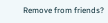Remove from friends?